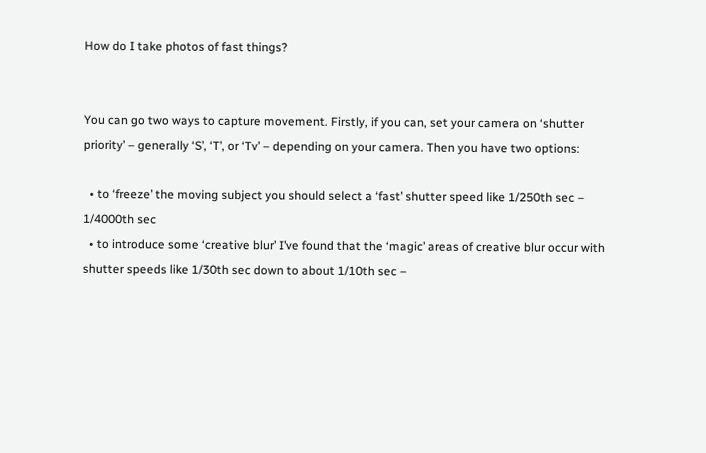How do I take photos of fast things?


You can go two ways to capture movement. Firstly, if you can, set your camera on ‘shutter priority’ – generally ‘S’, ‘T’, or ‘Tv’ – depending on your camera. Then you have two options:

  • to ‘freeze’ the moving subject you should select a ‘fast’ shutter speed like 1/250th sec – 1/4000th sec
  • to introduce some ‘creative blur’ I’ve found that the ‘magic’ areas of creative blur occur with shutter speeds like 1/30th sec down to about 1/10th sec –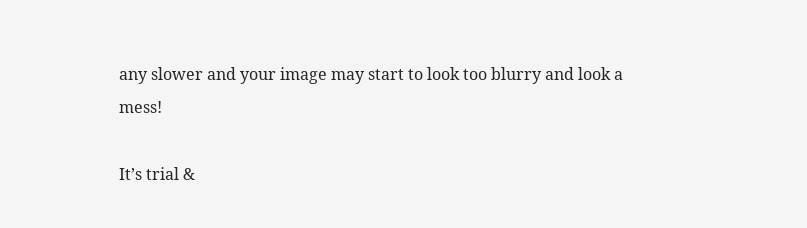any slower and your image may start to look too blurry and look a mess!

It’s trial &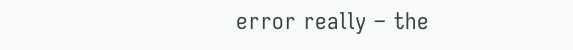error really – the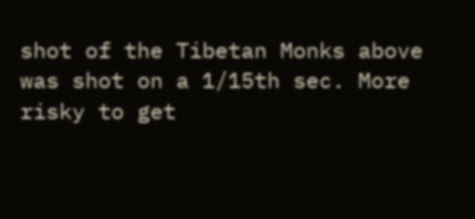shot of the Tibetan Monks above was shot on a 1/15th sec. More risky to get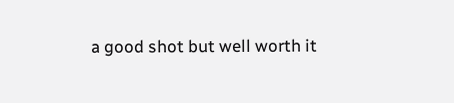a good shot but well worth it